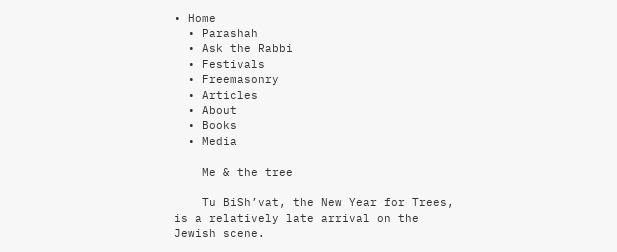• Home
  • Parashah
  • Ask the Rabbi
  • Festivals
  • Freemasonry
  • Articles
  • About
  • Books
  • Media

    Me & the tree

    Tu BiSh’vat, the New Year for Trees, is a relatively late arrival on the Jewish scene.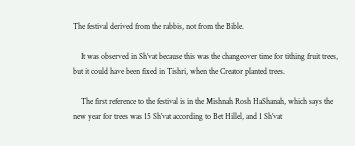The festival derived from the rabbis, not from the Bible.

    It was observed in Sh’vat because this was the changeover time for tithing fruit trees, but it could have been fixed in Tishri, when the Creator planted trees.

    The first reference to the festival is in the Mishnah Rosh HaShanah, which says the new year for trees was 15 Sh’vat according to Bet Hillel, and 1 Sh’vat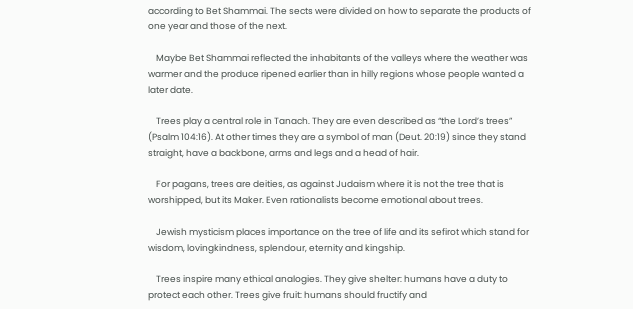according to Bet Shammai. The sects were divided on how to separate the products of one year and those of the next.

    Maybe Bet Shammai reflected the inhabitants of the valleys where the weather was warmer and the produce ripened earlier than in hilly regions whose people wanted a later date.

    Trees play a central role in Tanach. They are even described as “the Lord’s trees” (Psalm 104:16). At other times they are a symbol of man (Deut. 20:19) since they stand straight, have a backbone, arms and legs and a head of hair.

    For pagans, trees are deities, as against Judaism where it is not the tree that is worshipped, but its Maker. Even rationalists become emotional about trees.

    Jewish mysticism places importance on the tree of life and its sefirot which stand for wisdom, lovingkindness, splendour, eternity and kingship.

    Trees inspire many ethical analogies. They give shelter: humans have a duty to protect each other. Trees give fruit: humans should fructify and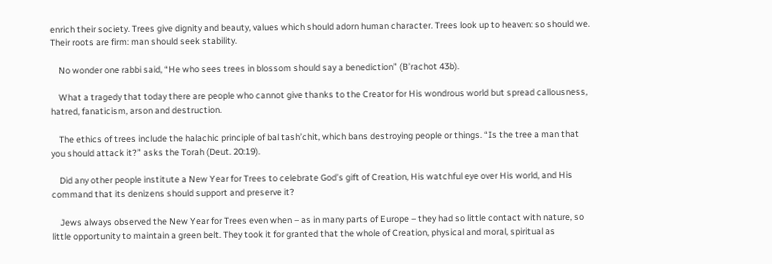enrich their society. Trees give dignity and beauty, values which should adorn human character. Trees look up to heaven: so should we. Their roots are firm: man should seek stability.

    No wonder one rabbi said, “He who sees trees in blossom should say a benediction” (B’rachot 43b).

    What a tragedy that today there are people who cannot give thanks to the Creator for His wondrous world but spread callousness, hatred, fanaticism, arson and destruction.

    The ethics of trees include the halachic principle of bal tash’chit, which bans destroying people or things. “Is the tree a man that you should attack it?” asks the Torah (Deut. 20:19).

    Did any other people institute a New Year for Trees to celebrate God’s gift of Creation, His watchful eye over His world, and His command that its denizens should support and preserve it?

    Jews always observed the New Year for Trees even when – as in many parts of Europe – they had so little contact with nature, so little opportunity to maintain a green belt. They took it for granted that the whole of Creation, physical and moral, spiritual as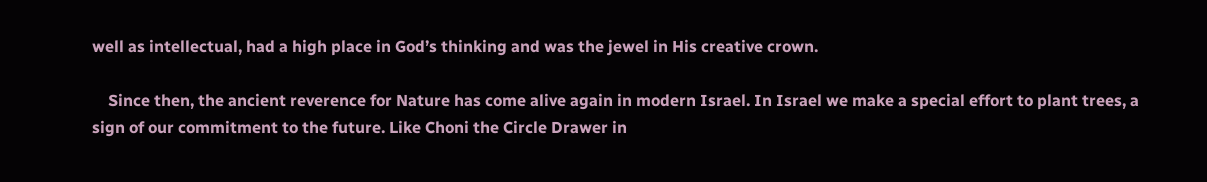well as intellectual, had a high place in God’s thinking and was the jewel in His creative crown.

    Since then, the ancient reverence for Nature has come alive again in modern Israel. In Israel we make a special effort to plant trees, a sign of our commitment to the future. Like Choni the Circle Drawer in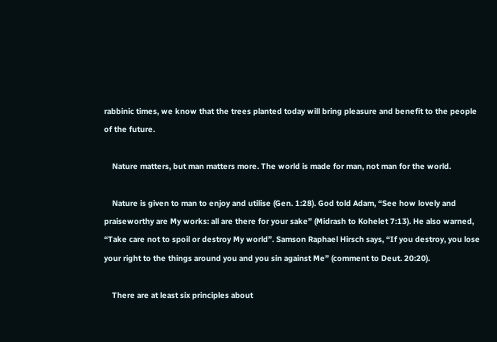rabbinic times, we know that the trees planted today will bring pleasure and benefit to the people of the future.

    Nature matters, but man matters more. The world is made for man, not man for the world.

    Nature is given to man to enjoy and utilise (Gen. 1:28). God told Adam, “See how lovely and praiseworthy are My works: all are there for your sake” (Midrash to Kohelet 7:13). He also warned, “Take care not to spoil or destroy My world”. Samson Raphael Hirsch says, “If you destroy, you lose your right to the things around you and you sin against Me” (comment to Deut. 20:20).

    There are at least six principles about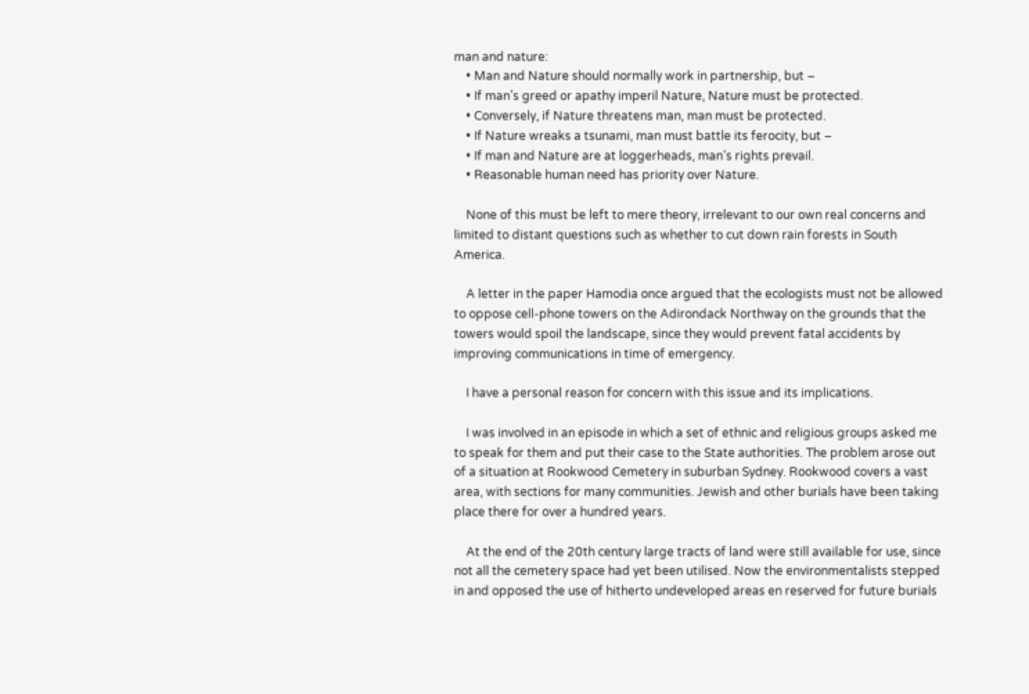man and nature:
    • Man and Nature should normally work in partnership, but –
    • If man’s greed or apathy imperil Nature, Nature must be protected.
    • Conversely, if Nature threatens man, man must be protected.
    • If Nature wreaks a tsunami, man must battle its ferocity, but –
    • If man and Nature are at loggerheads, man’s rights prevail.
    • Reasonable human need has priority over Nature.

    None of this must be left to mere theory, irrelevant to our own real concerns and limited to distant questions such as whether to cut down rain forests in South America.

    A letter in the paper Hamodia once argued that the ecologists must not be allowed to oppose cell-phone towers on the Adirondack Northway on the grounds that the towers would spoil the landscape, since they would prevent fatal accidents by improving communications in time of emergency.

    I have a personal reason for concern with this issue and its implications.

    I was involved in an episode in which a set of ethnic and religious groups asked me to speak for them and put their case to the State authorities. The problem arose out of a situation at Rookwood Cemetery in suburban Sydney. Rookwood covers a vast area, with sections for many communities. Jewish and other burials have been taking place there for over a hundred years.

    At the end of the 20th century large tracts of land were still available for use, since not all the cemetery space had yet been utilised. Now the environmentalists stepped in and opposed the use of hitherto undeveloped areas en reserved for future burials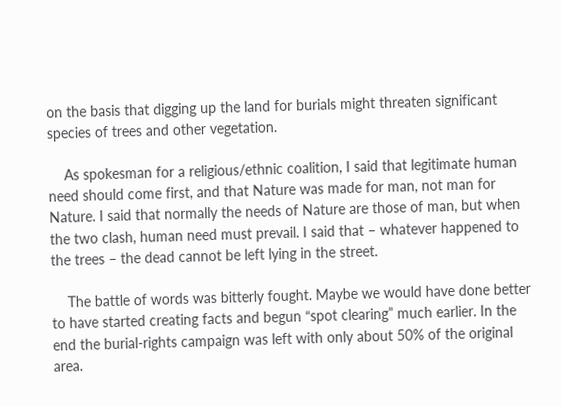on the basis that digging up the land for burials might threaten significant species of trees and other vegetation.

    As spokesman for a religious/ethnic coalition, I said that legitimate human need should come first, and that Nature was made for man, not man for Nature. I said that normally the needs of Nature are those of man, but when the two clash, human need must prevail. I said that – whatever happened to the trees – the dead cannot be left lying in the street.

    The battle of words was bitterly fought. Maybe we would have done better to have started creating facts and begun “spot clearing” much earlier. In the end the burial-rights campaign was left with only about 50% of the original area.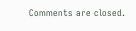Comments are closed.